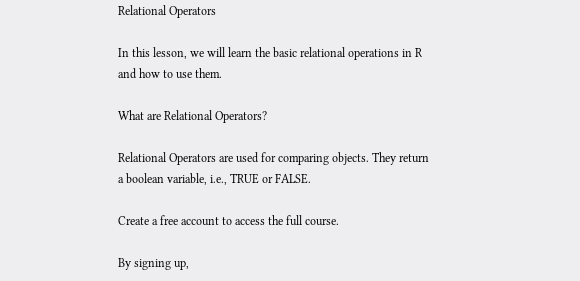Relational Operators

In this lesson, we will learn the basic relational operations in R and how to use them.

What are Relational Operators?

Relational Operators are used for comparing objects. They return a boolean variable, i.e., TRUE or FALSE.

Create a free account to access the full course.

By signing up,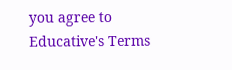you agree to Educative's Terms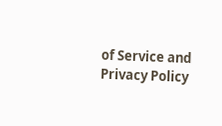of Service and Privacy Policy